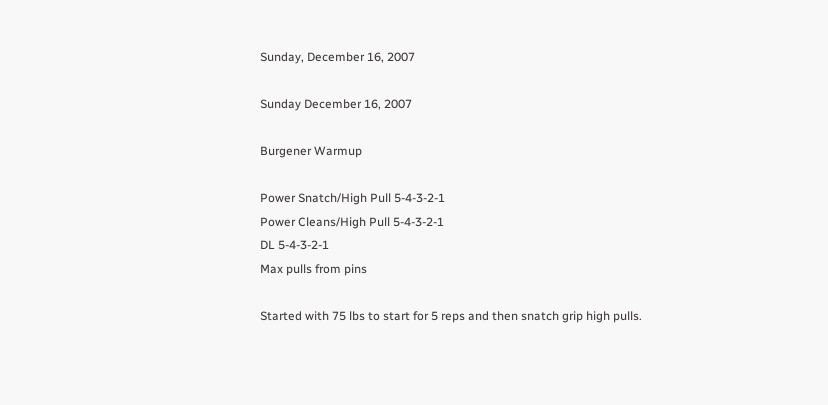Sunday, December 16, 2007

Sunday December 16, 2007

Burgener Warmup

Power Snatch/High Pull 5-4-3-2-1
Power Cleans/High Pull 5-4-3-2-1
DL 5-4-3-2-1
Max pulls from pins

Started with 75 lbs to start for 5 reps and then snatch grip high pulls.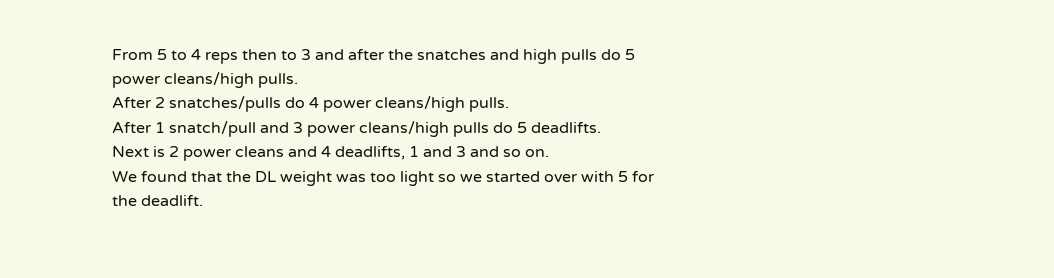From 5 to 4 reps then to 3 and after the snatches and high pulls do 5 power cleans/high pulls.
After 2 snatches/pulls do 4 power cleans/high pulls.
After 1 snatch/pull and 3 power cleans/high pulls do 5 deadlifts.
Next is 2 power cleans and 4 deadlifts, 1 and 3 and so on.
We found that the DL weight was too light so we started over with 5 for the deadlift.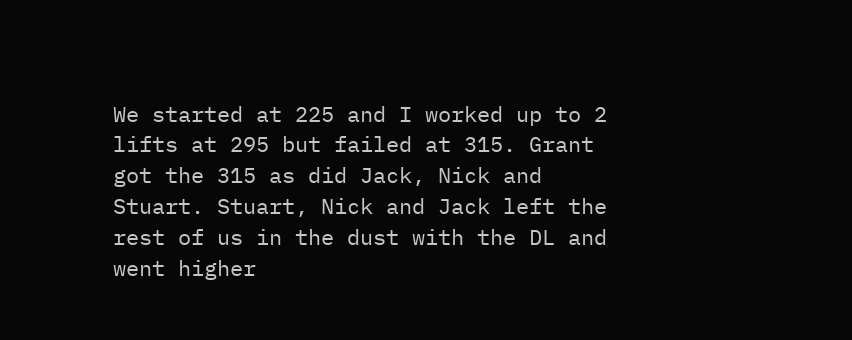We started at 225 and I worked up to 2 lifts at 295 but failed at 315. Grant got the 315 as did Jack, Nick and Stuart. Stuart, Nick and Jack left the rest of us in the dust with the DL and went higher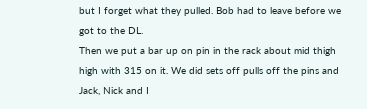but I forget what they pulled. Bob had to leave before we got to the DL.
Then we put a bar up on pin in the rack about mid thigh high with 315 on it. We did sets off pulls off the pins and Jack, Nick and I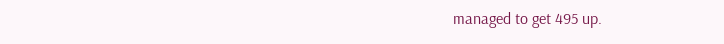managed to get 495 up.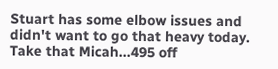Stuart has some elbow issues and didn't want to go that heavy today. Take that Micah...495 off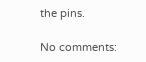the pins.

No comments: